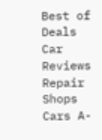Best of Deals Car Reviews Repair Shops Cars A-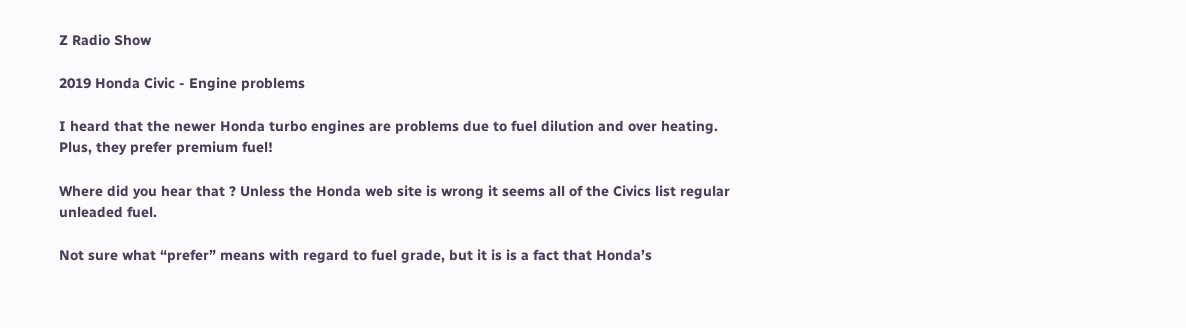Z Radio Show

2019 Honda Civic - Engine problems

I heard that the newer Honda turbo engines are problems due to fuel dilution and over heating. Plus, they prefer premium fuel!

Where did you hear that ? Unless the Honda web site is wrong it seems all of the Civics list regular unleaded fuel.

Not sure what “prefer” means with regard to fuel grade, but it is is a fact that Honda’s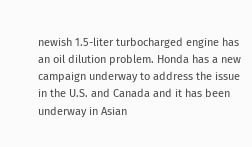newish 1.5-liter turbocharged engine has an oil dilution problem. Honda has a new campaign underway to address the issue in the U.S. and Canada and it has been underway in Asian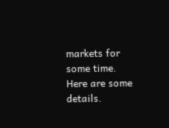markets for some time. Here are some details.